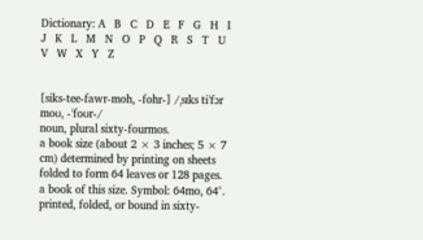Dictionary: A   B   C   D   E   F   G   H   I   J   K   L   M   N   O   P   Q   R   S   T   U   V   W   X   Y   Z


[siks-tee-fawr-moh, -fohr-] /ˌsɪks tiˈfɔr moʊ, -ˈfoʊr-/
noun, plural sixty-fourmos.
a book size (about 2 × 3 inches; 5 × 7 cm) determined by printing on sheets folded to form 64 leaves or 128 pages.
a book of this size. Symbol: 64mo, 64°.
printed, folded, or bound in sixty-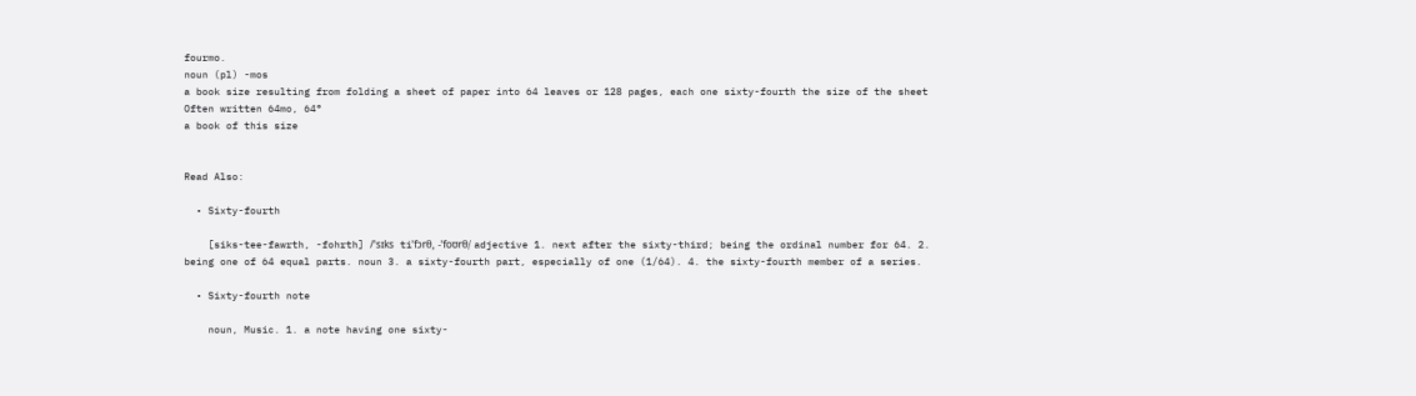fourmo.
noun (pl) -mos
a book size resulting from folding a sheet of paper into 64 leaves or 128 pages, each one sixty-fourth the size of the sheet Often written 64mo, 64°
a book of this size


Read Also:

  • Sixty-fourth

    [siks-tee-fawrth, -fohrth] /ˈsɪks tiˈfɔrθ, -ˈfoʊrθ/ adjective 1. next after the sixty-third; being the ordinal number for 64. 2. being one of 64 equal parts. noun 3. a sixty-fourth part, especially of one (1/64). 4. the sixty-fourth member of a series.

  • Sixty-fourth note

    noun, Music. 1. a note having one sixty-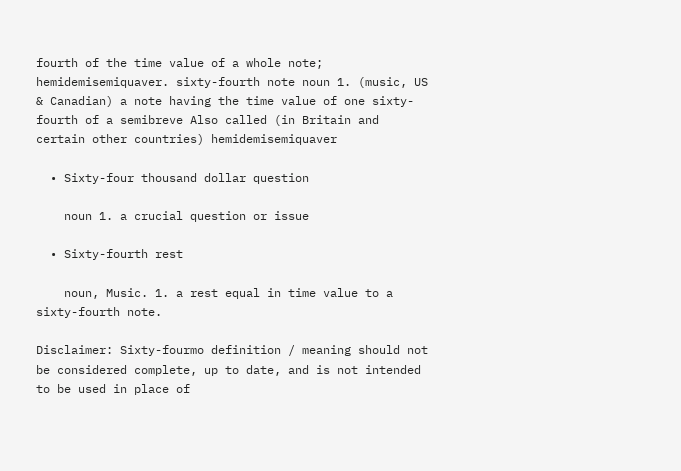fourth of the time value of a whole note; hemidemisemiquaver. sixty-fourth note noun 1. (music, US & Canadian) a note having the time value of one sixty-fourth of a semibreve Also called (in Britain and certain other countries) hemidemisemiquaver

  • Sixty-four thousand dollar question

    noun 1. a crucial question or issue

  • Sixty-fourth rest

    noun, Music. 1. a rest equal in time value to a sixty-fourth note.

Disclaimer: Sixty-fourmo definition / meaning should not be considered complete, up to date, and is not intended to be used in place of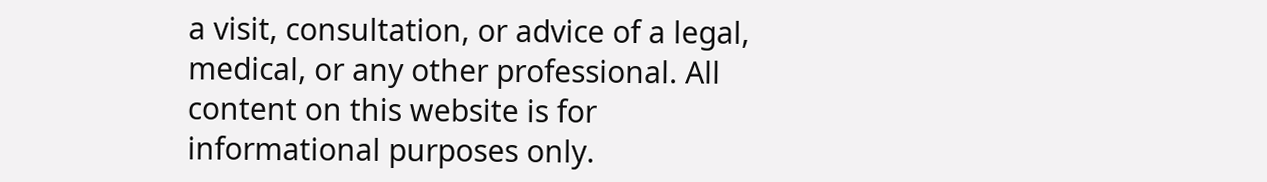a visit, consultation, or advice of a legal, medical, or any other professional. All content on this website is for informational purposes only.